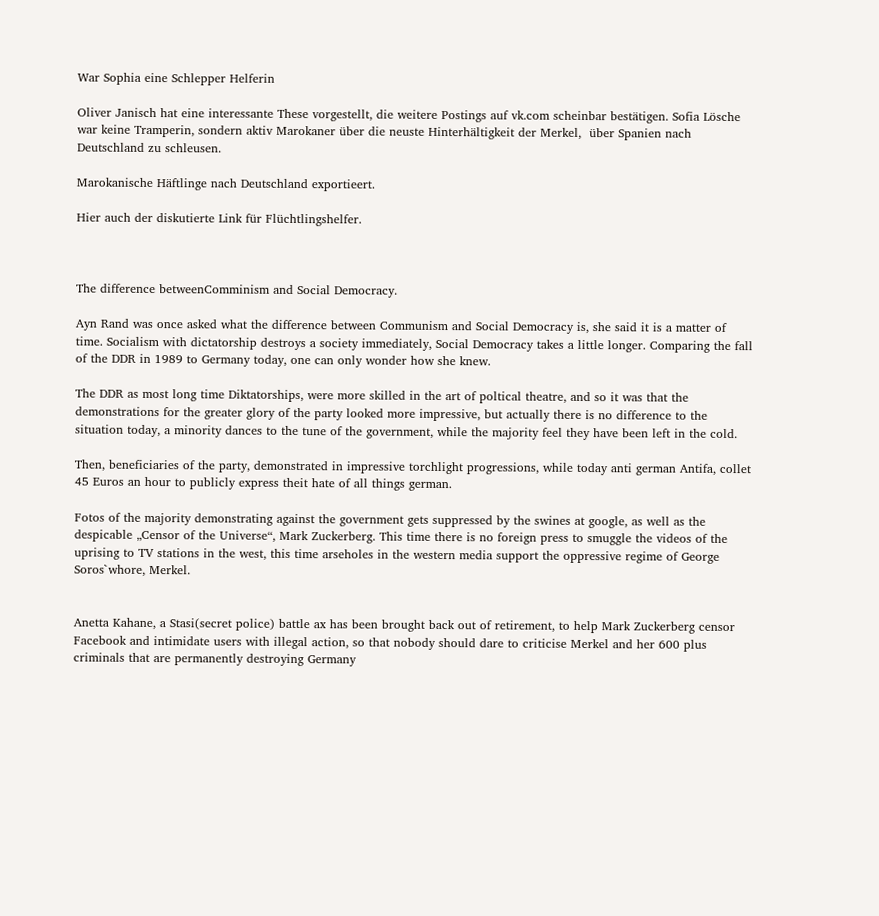War Sophia eine Schlepper Helferin

Oliver Janisch hat eine interessante These vorgestellt, die weitere Postings auf vk.com scheinbar bestätigen. Sofia Lösche war keine Tramperin, sondern aktiv Marokaner über die neuste Hinterhältigkeit der Merkel,  über Spanien nach Deutschland zu schleusen.

Marokanische Häftlinge nach Deutschland exportieert.

Hier auch der diskutierte Link für Flüchtlingshelfer.



The difference betweenComminism and Social Democracy.

Ayn Rand was once asked what the difference between Communism and Social Democracy is, she said it is a matter of time. Socialism with dictatorship destroys a society immediately, Social Democracy takes a little longer. Comparing the fall of the DDR in 1989 to Germany today, one can only wonder how she knew.

The DDR as most long time Diktatorships, were more skilled in the art of poltical theatre, and so it was that the demonstrations for the greater glory of the party looked more impressive, but actually there is no difference to the situation today, a minority dances to the tune of the government, while the majority feel they have been left in the cold.

Then, beneficiaries of the party, demonstrated in impressive torchlight progressions, while today anti german Antifa, collet 45 Euros an hour to publicly express theit hate of all things german.

Fotos of the majority demonstrating against the government gets suppressed by the swines at google, as well as the despicable „Censor of the Universe“, Mark Zuckerberg. This time there is no foreign press to smuggle the videos of the uprising to TV stations in the west, this time arseholes in the western media support the oppressive regime of George Soros`whore, Merkel.


Anetta Kahane, a Stasi(secret police) battle ax has been brought back out of retirement, to help Mark Zuckerberg censor Facebook and intimidate users with illegal action, so that nobody should dare to criticise Merkel and her 600 plus criminals that are permanently destroying Germany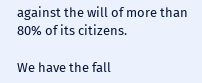against the will of more than 80% of its citizens.

We have the fall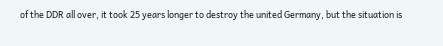of the DDR all over, it took 25 years longer to destroy the united Germany, but the situation is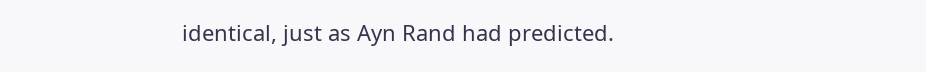identical, just as Ayn Rand had predicted.